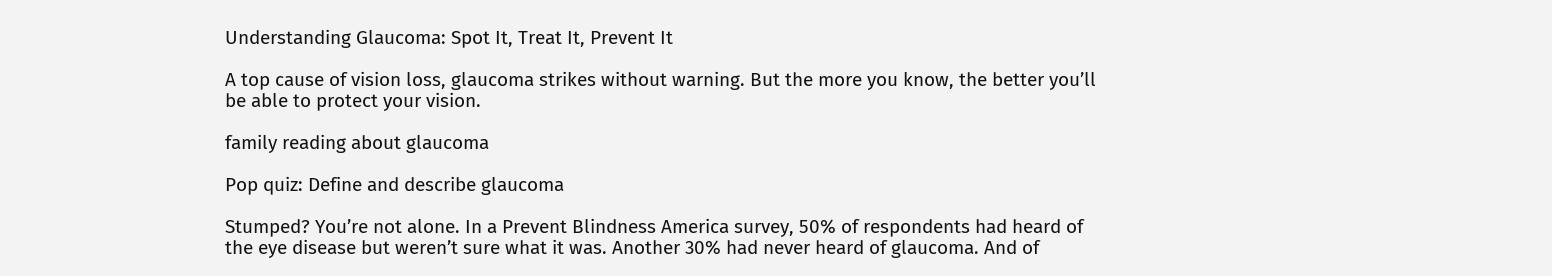Understanding Glaucoma: Spot It, Treat It, Prevent It

A top cause of vision loss, glaucoma strikes without warning. But the more you know, the better you’ll be able to protect your vision.

family reading about glaucoma

Pop quiz: Define and describe glaucoma

Stumped? You’re not alone. In a Prevent Blindness America survey, 50% of respondents had heard of the eye disease but weren’t sure what it was. Another 30% had never heard of glaucoma. And of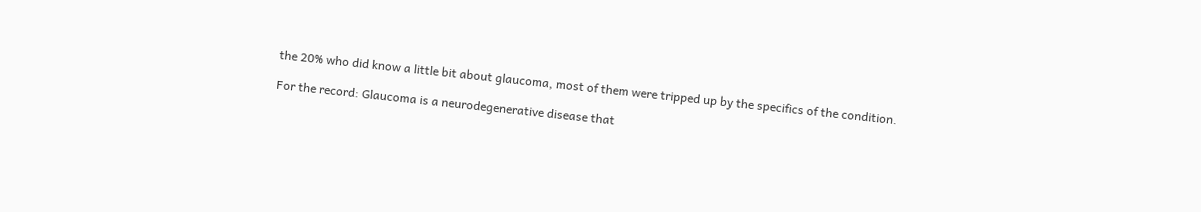the 20% who did know a little bit about glaucoma, most of them were tripped up by the specifics of the condition.

For the record: Glaucoma is a neurodegenerative disease that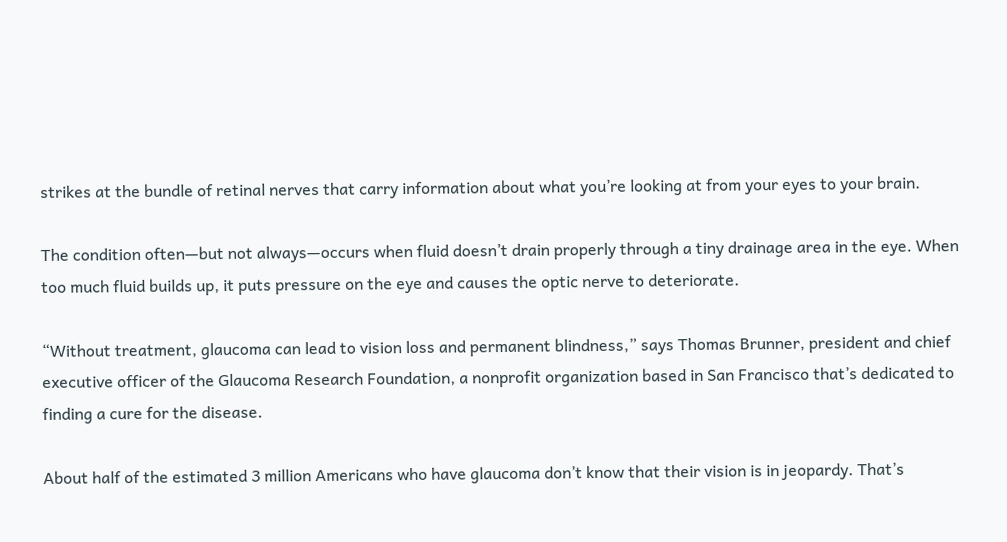strikes at the bundle of retinal nerves that carry information about what you’re looking at from your eyes to your brain.

The condition often—but not always—occurs when fluid doesn’t drain properly through a tiny drainage area in the eye. When too much fluid builds up, it puts pressure on the eye and causes the optic nerve to deteriorate.

“Without treatment, glaucoma can lead to vision loss and permanent blindness,” says Thomas Brunner, president and chief executive officer of the Glaucoma Research Foundation, a nonprofit organization based in San Francisco that’s dedicated to finding a cure for the disease.

About half of the estimated 3 million Americans who have glaucoma don’t know that their vision is in jeopardy. That’s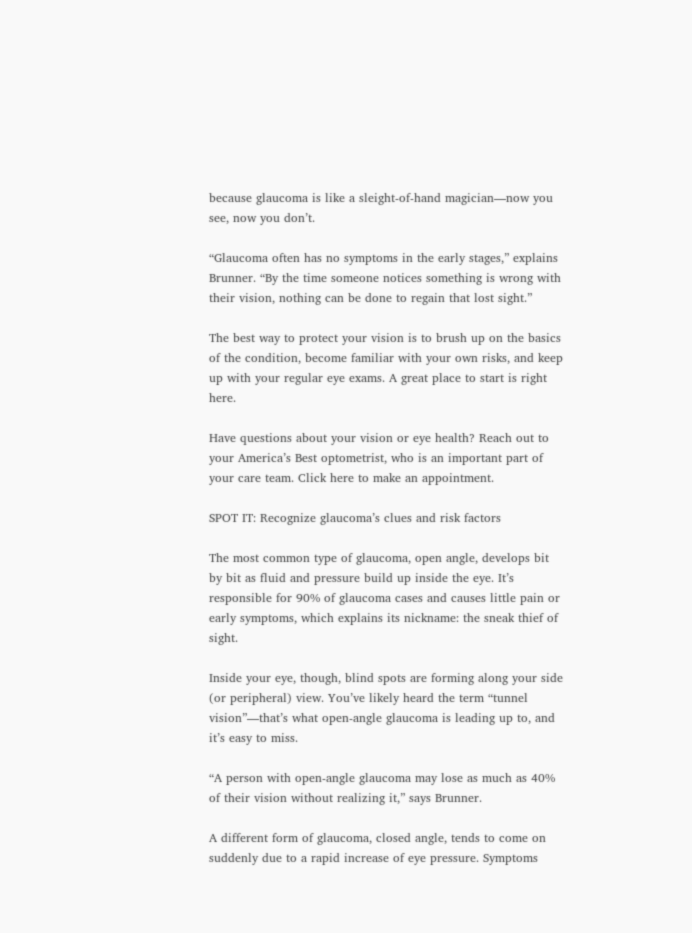because glaucoma is like a sleight-of-hand magician—now you see, now you don’t.

“Glaucoma often has no symptoms in the early stages,” explains Brunner. “By the time someone notices something is wrong with their vision, nothing can be done to regain that lost sight.”

The best way to protect your vision is to brush up on the basics of the condition, become familiar with your own risks, and keep up with your regular eye exams. A great place to start is right here.

Have questions about your vision or eye health? Reach out to your America’s Best optometrist, who is an important part of your care team. Click here to make an appointment.

SPOT IT: Recognize glaucoma’s clues and risk factors

The most common type of glaucoma, open angle, develops bit by bit as fluid and pressure build up inside the eye. It’s responsible for 90% of glaucoma cases and causes little pain or early symptoms, which explains its nickname: the sneak thief of sight.

Inside your eye, though, blind spots are forming along your side (or peripheral) view. You’ve likely heard the term “tunnel vision”—that’s what open-angle glaucoma is leading up to, and it’s easy to miss.

“A person with open-angle glaucoma may lose as much as 40% of their vision without realizing it,” says Brunner.

A different form of glaucoma, closed angle, tends to come on suddenly due to a rapid increase of eye pressure. Symptoms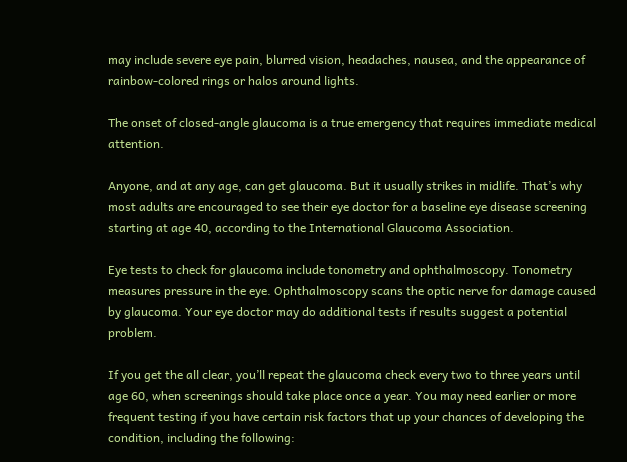may include severe eye pain, blurred vision, headaches, nausea, and the appearance of rainbow-colored rings or halos around lights.

The onset of closed-angle glaucoma is a true emergency that requires immediate medical attention.

Anyone, and at any age, can get glaucoma. But it usually strikes in midlife. That’s why most adults are encouraged to see their eye doctor for a baseline eye disease screening starting at age 40, according to the International Glaucoma Association.

Eye tests to check for glaucoma include tonometry and ophthalmoscopy. Tonometry measures pressure in the eye. Ophthalmoscopy scans the optic nerve for damage caused by glaucoma. Your eye doctor may do additional tests if results suggest a potential problem.

If you get the all clear, you’ll repeat the glaucoma check every two to three years until age 60, when screenings should take place once a year. You may need earlier or more frequent testing if you have certain risk factors that up your chances of developing the condition, including the following: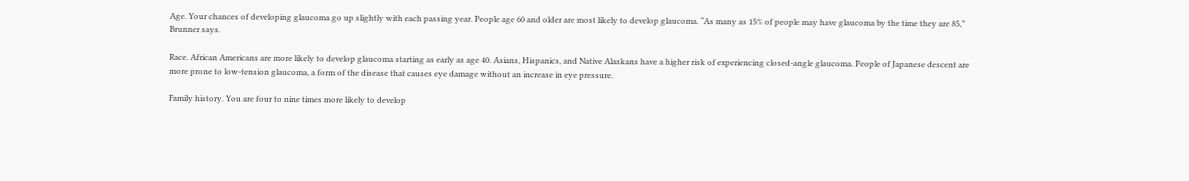Age. Your chances of developing glaucoma go up slightly with each passing year. People age 60 and older are most likely to develop glaucoma. “As many as 15% of people may have glaucoma by the time they are 85,” Brunner says.

Race. African Americans are more likely to develop glaucoma starting as early as age 40. Asians, Hispanics, and Native Alaskans have a higher risk of experiencing closed-angle glaucoma. People of Japanese descent are more prone to low-tension glaucoma, a form of the disease that causes eye damage without an increase in eye pressure.

Family history. You are four to nine times more likely to develop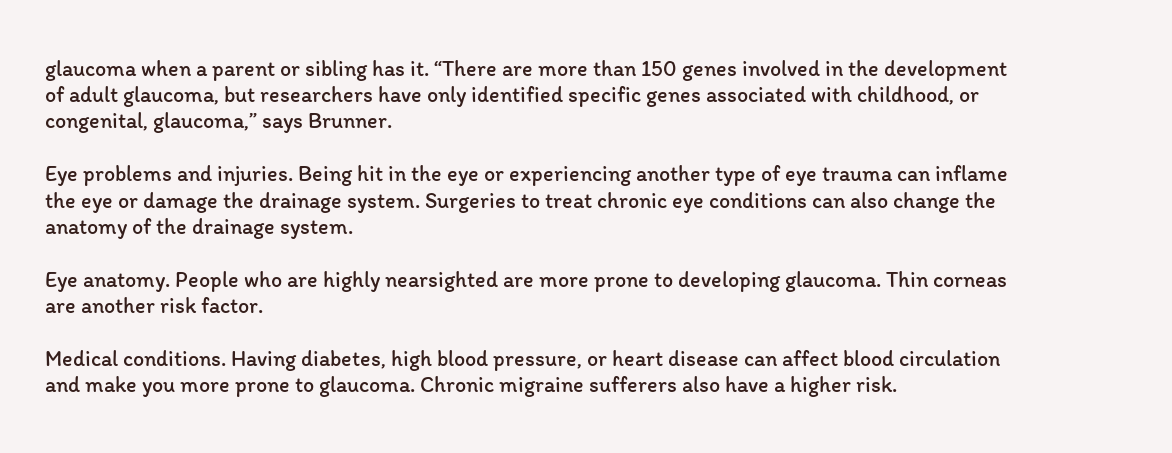glaucoma when a parent or sibling has it. “There are more than 150 genes involved in the development of adult glaucoma, but researchers have only identified specific genes associated with childhood, or congenital, glaucoma,” says Brunner.

Eye problems and injuries. Being hit in the eye or experiencing another type of eye trauma can inflame the eye or damage the drainage system. Surgeries to treat chronic eye conditions can also change the anatomy of the drainage system.

Eye anatomy. People who are highly nearsighted are more prone to developing glaucoma. Thin corneas are another risk factor.

Medical conditions. Having diabetes, high blood pressure, or heart disease can affect blood circulation and make you more prone to glaucoma. Chronic migraine sufferers also have a higher risk.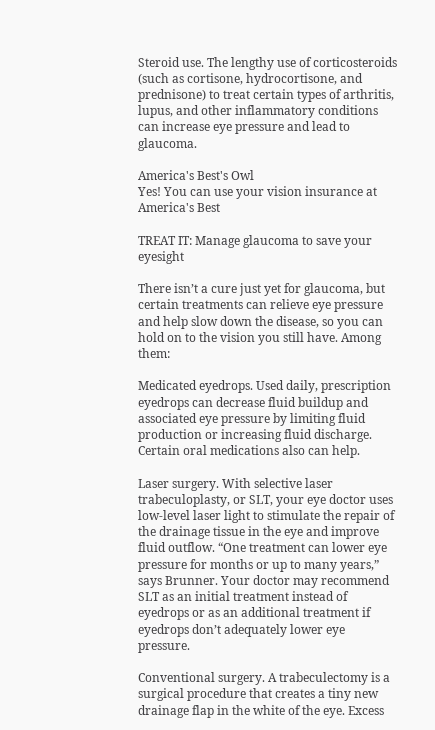Steroid use. The lengthy use of corticosteroids (such as cortisone, hydrocortisone, and prednisone) to treat certain types of arthritis, lupus, and other inflammatory conditions can increase eye pressure and lead to glaucoma.

America's Best's Owl
Yes! You can use your vision insurance at America's Best

TREAT IT: Manage glaucoma to save your eyesight

There isn’t a cure just yet for glaucoma, but certain treatments can relieve eye pressure and help slow down the disease, so you can hold on to the vision you still have. Among them:

Medicated eyedrops. Used daily, prescription eyedrops can decrease fluid buildup and associated eye pressure by limiting fluid production or increasing fluid discharge. Certain oral medications also can help.

Laser surgery. With selective laser trabeculoplasty, or SLT, your eye doctor uses low-level laser light to stimulate the repair of the drainage tissue in the eye and improve fluid outflow. “One treatment can lower eye pressure for months or up to many years,” says Brunner. Your doctor may recommend SLT as an initial treatment instead of eyedrops or as an additional treatment if eyedrops don’t adequately lower eye pressure.

Conventional surgery. A trabeculectomy is a surgical procedure that creates a tiny new drainage flap in the white of the eye. Excess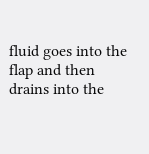fluid goes into the flap and then drains into the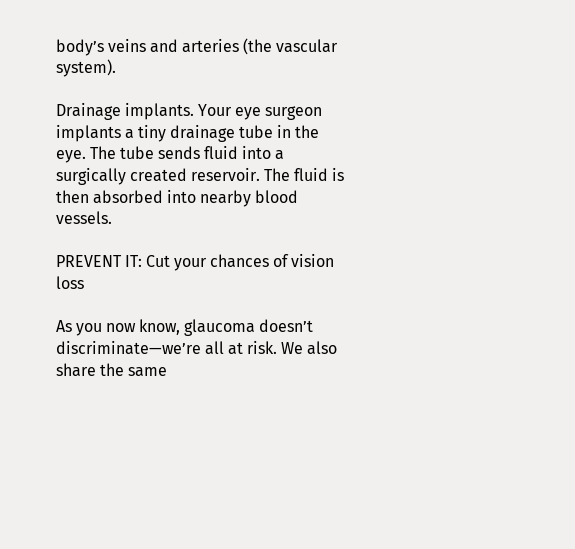body’s veins and arteries (the vascular system).

Drainage implants. Your eye surgeon implants a tiny drainage tube in the eye. The tube sends fluid into a surgically created reservoir. The fluid is then absorbed into nearby blood vessels.

PREVENT IT: Cut your chances of vision loss

As you now know, glaucoma doesn’t discriminate—we’re all at risk. We also share the same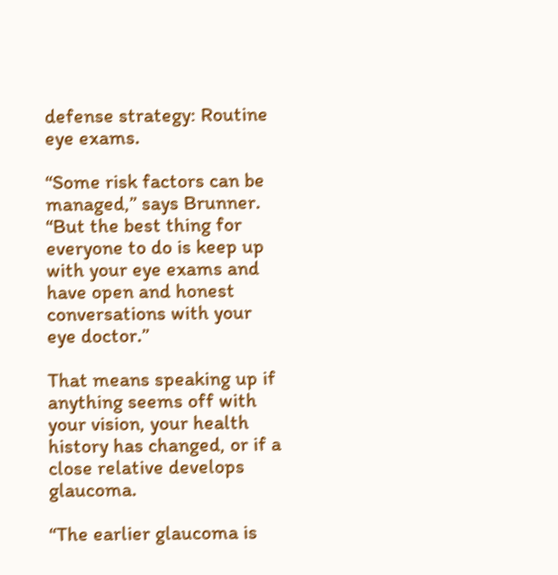defense strategy: Routine eye exams.

“Some risk factors can be managed,” says Brunner. “But the best thing for everyone to do is keep up with your eye exams and have open and honest conversations with your eye doctor.”

That means speaking up if anything seems off with your vision, your health history has changed, or if a close relative develops glaucoma.

“The earlier glaucoma is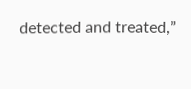detected and treated,”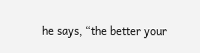he says, “the better your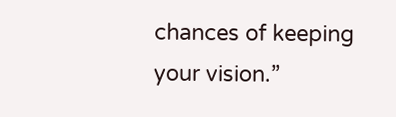chances of keeping your vision.”